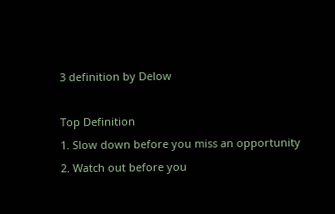3 definition by Delow

Top Definition
1. Slow down before you miss an opportunity
2. Watch out before you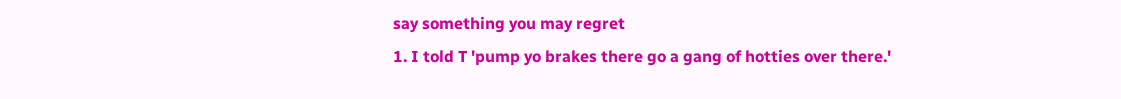say something you may regret
1. I told T 'pump yo brakes there go a gang of hotties over there.'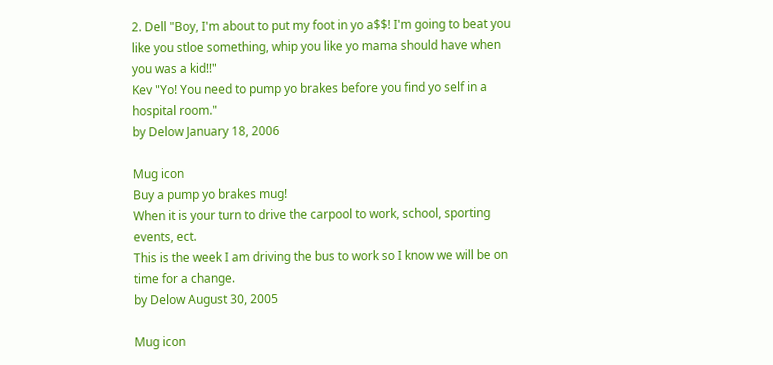2. Dell "Boy, I'm about to put my foot in yo a$$! I'm going to beat you like you stloe something, whip you like yo mama should have when you was a kid!!"
Kev "Yo! You need to pump yo brakes before you find yo self in a hospital room."
by Delow January 18, 2006

Mug icon
Buy a pump yo brakes mug!
When it is your turn to drive the carpool to work, school, sporting events, ect.
This is the week I am driving the bus to work so I know we will be on time for a change.
by Delow August 30, 2005

Mug icon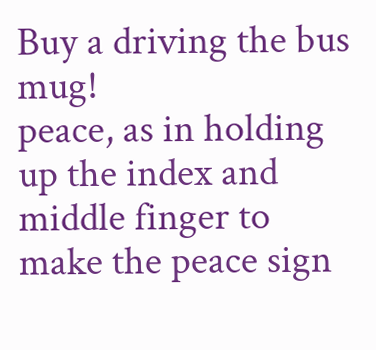Buy a driving the bus mug!
peace, as in holding up the index and middle finger to make the peace sign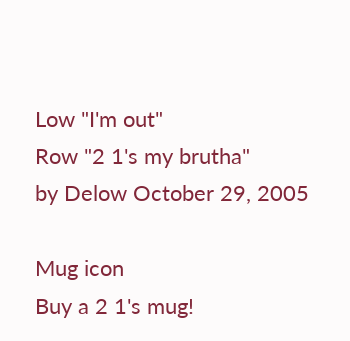Low "I'm out"
Row "2 1's my brutha"
by Delow October 29, 2005

Mug icon
Buy a 2 1's mug!